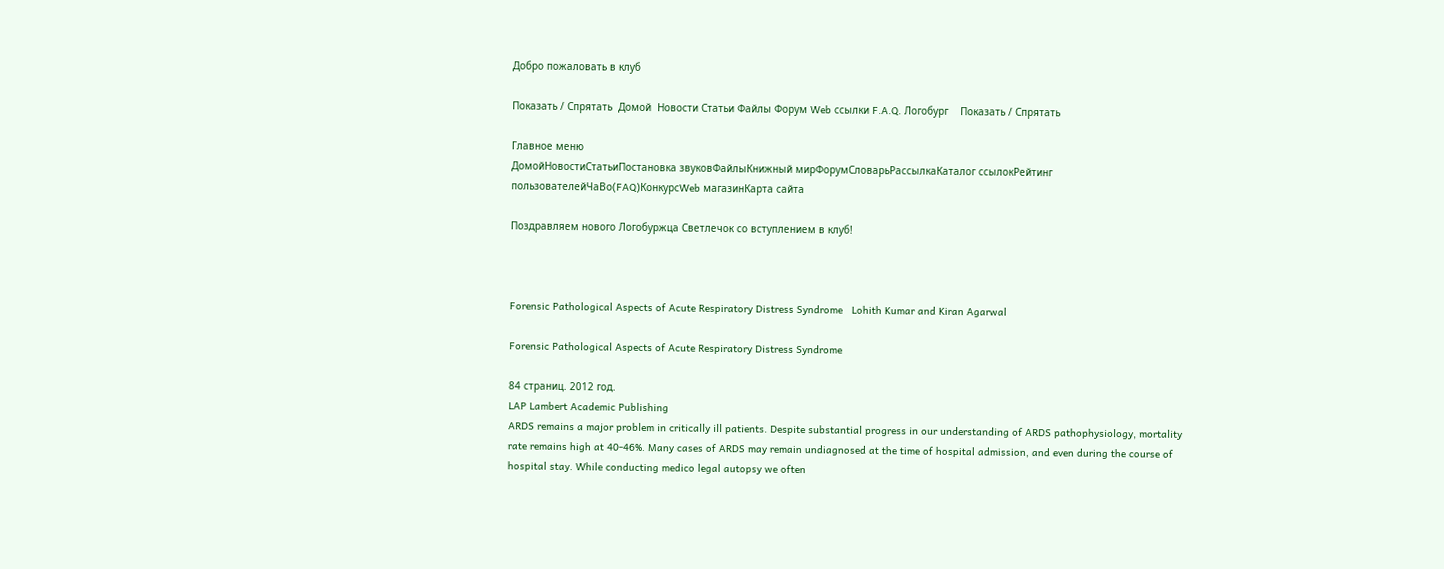Добро пожаловать в клуб

Показать / Спрятать  Домой  Новости Статьи Файлы Форум Web ссылки F.A.Q. Логобург    Показать / Спрятать

Главное меню
ДомойНовостиСтатьиПостановка звуковФайлыКнижный мирФорумСловарьРассылкаКаталог ссылокРейтинг пользователейЧаВо(FAQ)КонкурсWeb магазинКарта сайта

Поздравляем нового Логобуржца Светлечок со вступлением в клуб!



Forensic Pathological Aspects of Acute Respiratory Distress Syndrome   Lohith Kumar and Kiran Agarwal

Forensic Pathological Aspects of Acute Respiratory Distress Syndrome

84 страниц. 2012 год.
LAP Lambert Academic Publishing
ARDS remains a major problem in critically ill patients. Despite substantial progress in our understanding of ARDS pathophysiology, mortality rate remains high at 40-46%. Many cases of ARDS may remain undiagnosed at the time of hospital admission, and even during the course of hospital stay. While conducting medico legal autopsy we often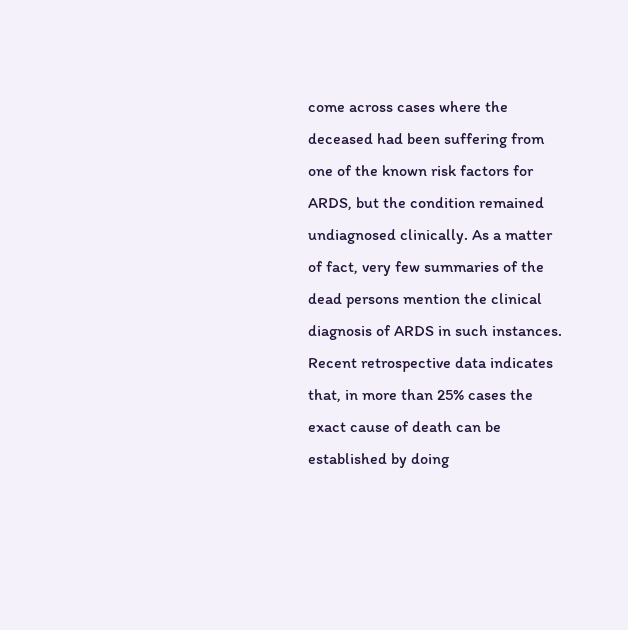come across cases where the deceased had been suffering from one of the known risk factors for ARDS, but the condition remained undiagnosed clinically. As a matter of fact, very few summaries of the dead persons mention the clinical diagnosis of ARDS in such instances. Recent retrospective data indicates that, in more than 25% cases the exact cause of death can be established by doing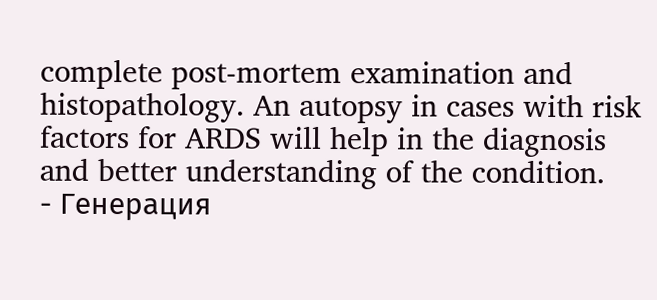complete post-mortem examination and histopathology. An autopsy in cases with risk factors for ARDS will help in the diagnosis and better understanding of the condition.
- Генерация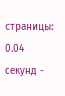страницы: 0.04 секунд -